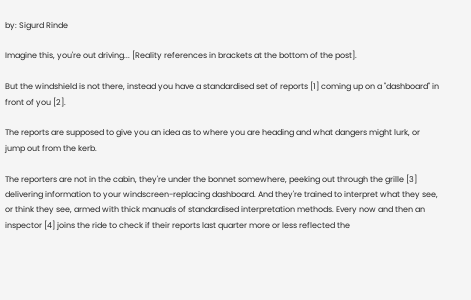by: Sigurd Rinde

Imagine this, you're out driving... [Reality references in brackets at the bottom of the post].

But the windshield is not there, instead you have a standardised set of reports [1] coming up on a "dashboard" in front of you [2].

The reports are supposed to give you an idea as to where you are heading and what dangers might lurk, or jump out from the kerb.

The reporters are not in the cabin, they're under the bonnet somewhere, peeking out through the grille [3] delivering information to your windscreen-replacing dashboard. And they're trained to interpret what they see, or think they see, armed with thick manuals of standardised interpretation methods. Every now and then an inspector [4] joins the ride to check if their reports last quarter more or less reflected the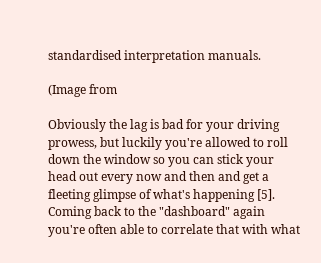standardised interpretation manuals.

(Image from

Obviously the lag is bad for your driving prowess, but luckily you're allowed to roll down the window so you can stick your head out every now and then and get a fleeting glimpse of what's happening [5]. Coming back to the "dashboard" again you're often able to correlate that with what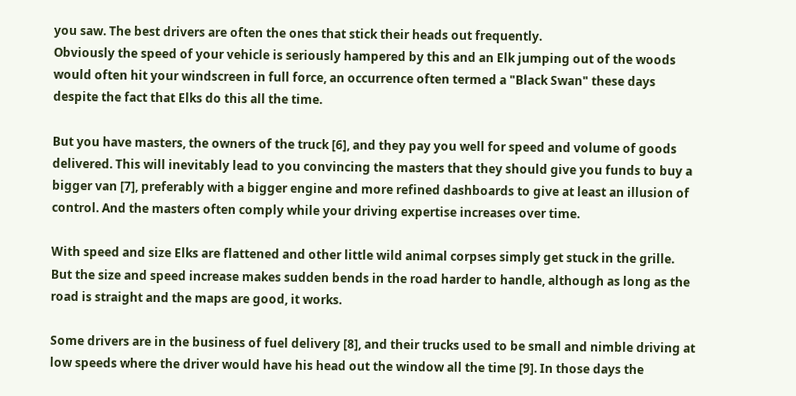you saw. The best drivers are often the ones that stick their heads out frequently.
Obviously the speed of your vehicle is seriously hampered by this and an Elk jumping out of the woods would often hit your windscreen in full force, an occurrence often termed a "Black Swan" these days despite the fact that Elks do this all the time.

But you have masters, the owners of the truck [6], and they pay you well for speed and volume of goods delivered. This will inevitably lead to you convincing the masters that they should give you funds to buy a bigger van [7], preferably with a bigger engine and more refined dashboards to give at least an illusion of control. And the masters often comply while your driving expertise increases over time.

With speed and size Elks are flattened and other little wild animal corpses simply get stuck in the grille. But the size and speed increase makes sudden bends in the road harder to handle, although as long as the road is straight and the maps are good, it works.

Some drivers are in the business of fuel delivery [8], and their trucks used to be small and nimble driving at low speeds where the driver would have his head out the window all the time [9]. In those days the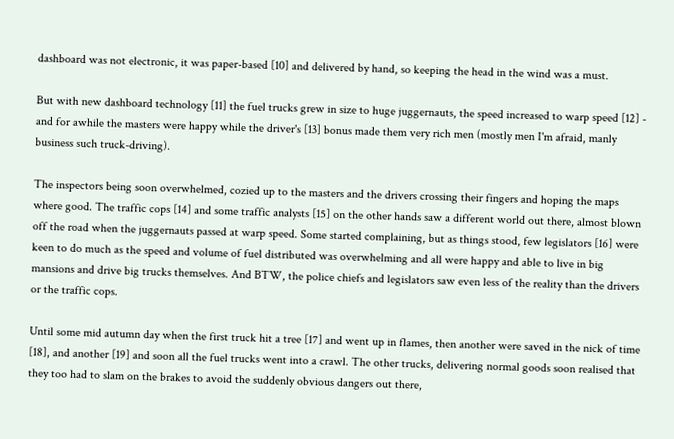dashboard was not electronic, it was paper-based [10] and delivered by hand, so keeping the head in the wind was a must.

But with new dashboard technology [11] the fuel trucks grew in size to huge juggernauts, the speed increased to warp speed [12] - and for awhile the masters were happy while the driver's [13] bonus made them very rich men (mostly men I'm afraid, manly business such truck-driving).

The inspectors being soon overwhelmed, cozied up to the masters and the drivers crossing their fingers and hoping the maps where good. The traffic cops [14] and some traffic analysts [15] on the other hands saw a different world out there, almost blown off the road when the juggernauts passed at warp speed. Some started complaining, but as things stood, few legislators [16] were keen to do much as the speed and volume of fuel distributed was overwhelming and all were happy and able to live in big mansions and drive big trucks themselves. And BTW, the police chiefs and legislators saw even less of the reality than the drivers or the traffic cops.

Until some mid autumn day when the first truck hit a tree [17] and went up in flames, then another were saved in the nick of time [18], and another [19] and soon all the fuel trucks went into a crawl. The other trucks, delivering normal goods soon realised that they too had to slam on the brakes to avoid the suddenly obvious dangers out there,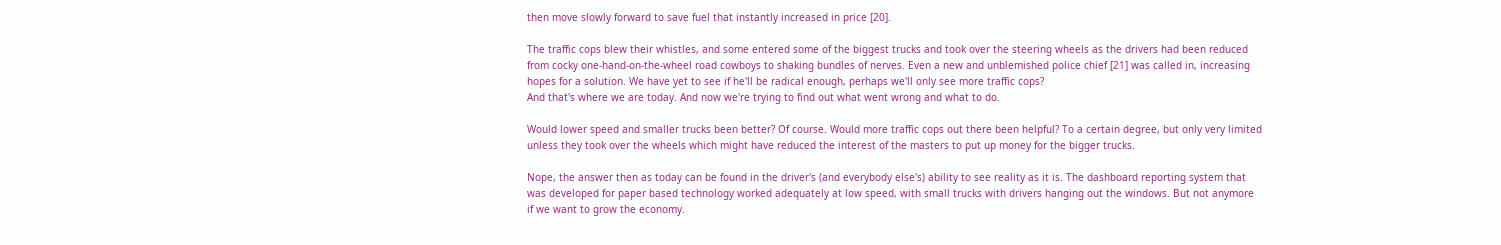then move slowly forward to save fuel that instantly increased in price [20].

The traffic cops blew their whistles, and some entered some of the biggest trucks and took over the steering wheels as the drivers had been reduced from cocky one-hand-on-the-wheel road cowboys to shaking bundles of nerves. Even a new and unblemished police chief [21] was called in, increasing hopes for a solution. We have yet to see if he'll be radical enough, perhaps we'll only see more traffic cops?
And that's where we are today. And now we're trying to find out what went wrong and what to do.

Would lower speed and smaller trucks been better? Of course. Would more traffic cops out there been helpful? To a certain degree, but only very limited unless they took over the wheels which might have reduced the interest of the masters to put up money for the bigger trucks.

Nope, the answer then as today can be found in the driver's (and everybody else's) ability to see reality as it is. The dashboard reporting system that was developed for paper based technology worked adequately at low speed, with small trucks with drivers hanging out the windows. But not anymore if we want to grow the economy.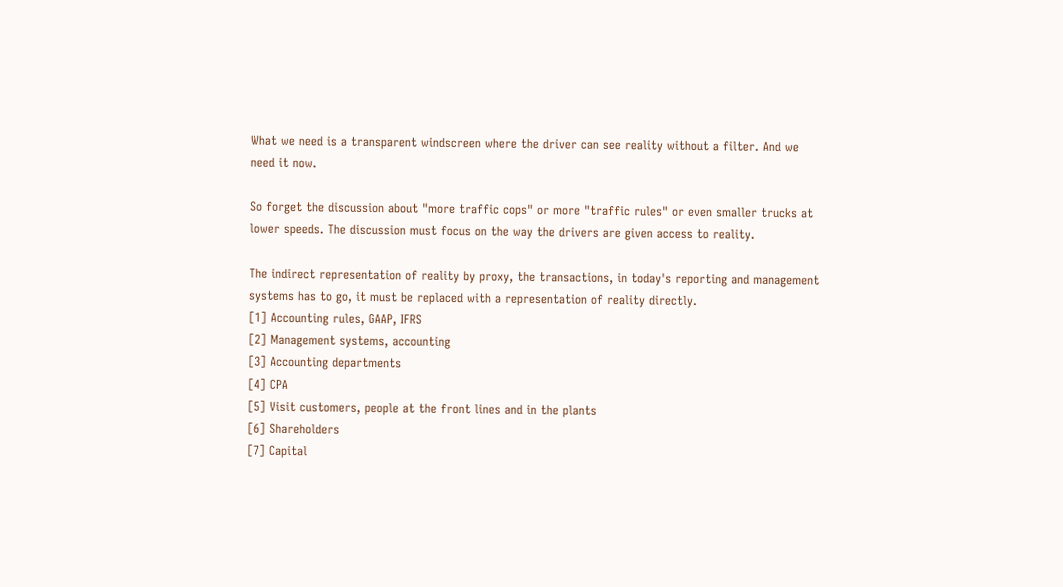What we need is a transparent windscreen where the driver can see reality without a filter. And we need it now.

So forget the discussion about "more traffic cops" or more "traffic rules" or even smaller trucks at lower speeds. The discussion must focus on the way the drivers are given access to reality.

The indirect representation of reality by proxy, the transactions, in today's reporting and management systems has to go, it must be replaced with a representation of reality directly.
[1] Accounting rules, GAAP, IFRS
[2] Management systems, accounting
[3] Accounting departments
[4] CPA
[5] Visit customers, people at the front lines and in the plants
[6] Shareholders
[7] Capital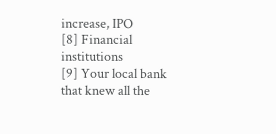increase, IPO
[8] Financial institutions
[9] Your local bank that knew all the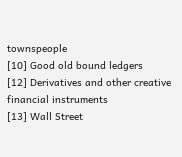townspeople
[10] Good old bound ledgers
[12] Derivatives and other creative financial instruments
[13] Wall Street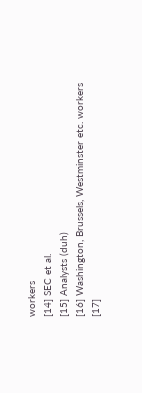workers
[14] SEC et al.
[15] Analysts (duh)
[16] Washington, Brussels, Westminster etc. workers
[17]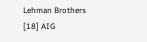Lehman Brothers
[18] AIG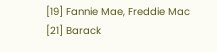[19] Fannie Mae, Freddie Mac
[21] Barack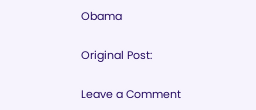Obama

Original Post:

Leave a Comment